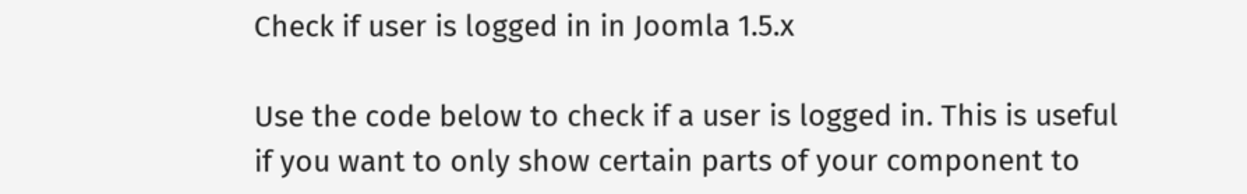Check if user is logged in in Joomla 1.5.x

Use the code below to check if a user is logged in. This is useful if you want to only show certain parts of your component to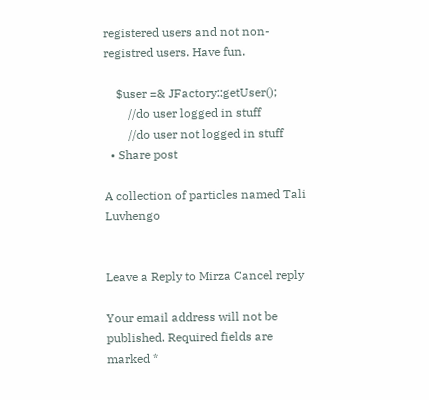registered users and not non-registred users. Have fun.

    $user =& JFactory::getUser();
        //do user logged in stuff
        //do user not logged in stuff
  • Share post

A collection of particles named Tali Luvhengo


Leave a Reply to Mirza Cancel reply

Your email address will not be published. Required fields are marked *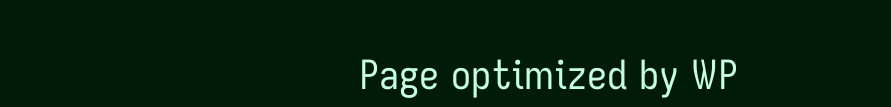Page optimized by WP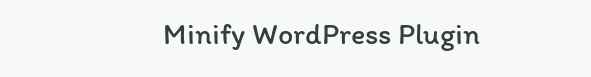Minify WordPress Plugin